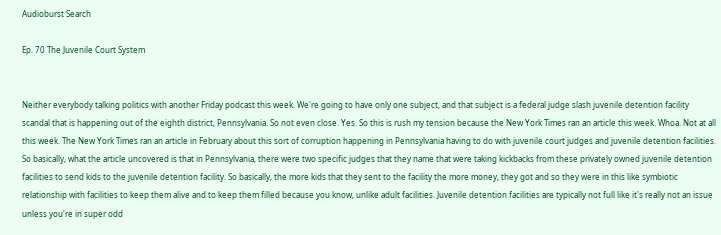Audioburst Search

Ep. 70 The Juvenile Court System


Neither everybody talking politics with another Friday podcast this week. We're going to have only one subject, and that subject is a federal judge slash juvenile detention facility scandal that is happening out of the eighth district, Pennsylvania. So not even close. Yes. So this is rush my tension because the New York Times ran an article this week. Whoa. Not at all this week. The New York Times ran an article in February about this sort of corruption happening in Pennsylvania having to do with juvenile court judges and juvenile detention facilities. So basically, what the article uncovered is that in Pennsylvania, there were two specific judges that they name that were taking kickbacks from these privately owned juvenile detention facilities to send kids to the juvenile detention facility. So basically, the more kids that they sent to the facility the more money, they got and so they were in this like symbiotic relationship with facilities to keep them alive and to keep them filled because you know, unlike adult facilities. Juvenile detention facilities are typically not full like it's really not an issue unless you're in super odd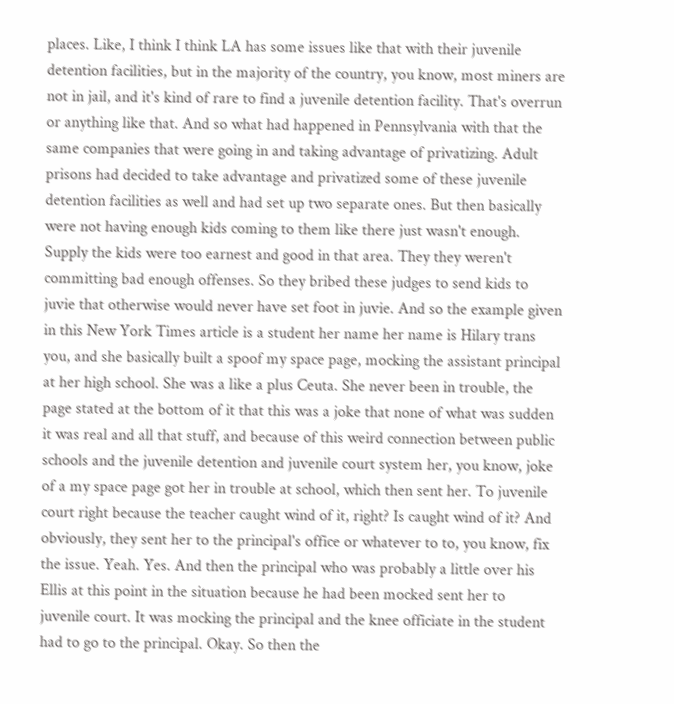places. Like, I think I think LA has some issues like that with their juvenile detention facilities, but in the majority of the country, you know, most miners are not in jail, and it's kind of rare to find a juvenile detention facility. That's overrun or anything like that. And so what had happened in Pennsylvania with that the same companies that were going in and taking advantage of privatizing. Adult prisons had decided to take advantage and privatized some of these juvenile detention facilities as well and had set up two separate ones. But then basically were not having enough kids coming to them like there just wasn't enough. Supply the kids were too earnest and good in that area. They they weren't committing bad enough offenses. So they bribed these judges to send kids to juvie that otherwise would never have set foot in juvie. And so the example given in this New York Times article is a student her name her name is Hilary trans you, and she basically built a spoof my space page, mocking the assistant principal at her high school. She was a like a plus Ceuta. She never been in trouble, the page stated at the bottom of it that this was a joke that none of what was sudden it was real and all that stuff, and because of this weird connection between public schools and the juvenile detention and juvenile court system her, you know, joke of a my space page got her in trouble at school, which then sent her. To juvenile court right because the teacher caught wind of it, right? Is caught wind of it? And obviously, they sent her to the principal's office or whatever to to, you know, fix the issue. Yeah. Yes. And then the principal who was probably a little over his Ellis at this point in the situation because he had been mocked sent her to juvenile court. It was mocking the principal and the knee officiate in the student had to go to the principal. Okay. So then the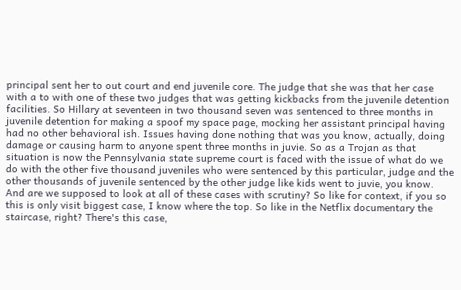principal sent her to out court and end juvenile core. The judge that she was that her case with a to with one of these two judges that was getting kickbacks from the juvenile detention facilities. So Hillary at seventeen in two thousand seven was sentenced to three months in juvenile detention for making a spoof my space page, mocking her assistant principal having had no other behavioral ish. Issues having done nothing that was you know, actually, doing damage or causing harm to anyone spent three months in juvie. So as a Trojan as that situation is now the Pennsylvania state supreme court is faced with the issue of what do we do with the other five thousand juveniles who were sentenced by this particular, judge and the other thousands of juvenile sentenced by the other judge like kids went to juvie, you know. And are we supposed to look at all of these cases with scrutiny? So like for context, if you so this is only visit biggest case, I know where the top. So like in the Netflix documentary the staircase, right? There's this case,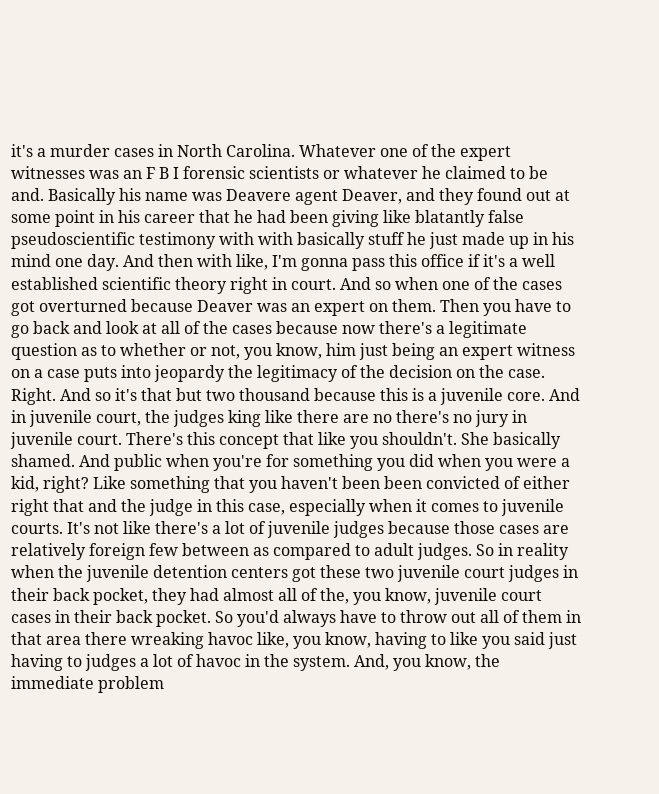it's a murder cases in North Carolina. Whatever one of the expert witnesses was an F B I forensic scientists or whatever he claimed to be and. Basically his name was Deavere agent Deaver, and they found out at some point in his career that he had been giving like blatantly false pseudoscientific testimony with with basically stuff he just made up in his mind one day. And then with like, I'm gonna pass this office if it's a well established scientific theory right in court. And so when one of the cases got overturned because Deaver was an expert on them. Then you have to go back and look at all of the cases because now there's a legitimate question as to whether or not, you know, him just being an expert witness on a case puts into jeopardy the legitimacy of the decision on the case. Right. And so it's that but two thousand because this is a juvenile core. And in juvenile court, the judges king like there are no there's no jury in juvenile court. There's this concept that like you shouldn't. She basically shamed. And public when you're for something you did when you were a kid, right? Like something that you haven't been been convicted of either right that and the judge in this case, especially when it comes to juvenile courts. It's not like there's a lot of juvenile judges because those cases are relatively foreign few between as compared to adult judges. So in reality when the juvenile detention centers got these two juvenile court judges in their back pocket, they had almost all of the, you know, juvenile court cases in their back pocket. So you'd always have to throw out all of them in that area there wreaking havoc like, you know, having to like you said just having to judges a lot of havoc in the system. And, you know, the immediate problem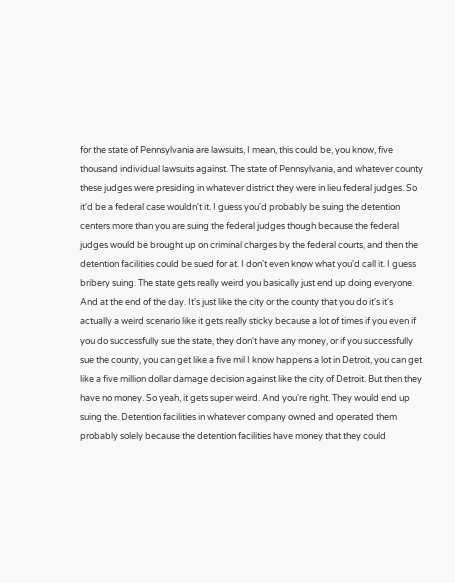for the state of Pennsylvania are lawsuits, I mean, this could be, you know, five thousand individual lawsuits against. The state of Pennsylvania, and whatever county these judges were presiding in whatever district they were in lieu federal judges. So it'd be a federal case wouldn't it. I guess you'd probably be suing the detention centers more than you are suing the federal judges though because the federal judges would be brought up on criminal charges by the federal courts, and then the detention facilities could be sued for at. I don't even know what you'd call it. I guess bribery suing. The state gets really weird you basically just end up doing everyone. And at the end of the day. It's just like the city or the county that you do it's it's actually a weird scenario like it gets really sticky because a lot of times if you even if you do successfully sue the state, they don't have any money, or if you successfully sue the county, you can get like a five mil I know happens a lot in Detroit, you can get like a five million dollar damage decision against like the city of Detroit. But then they have no money. So yeah, it gets super weird. And you're right. They would end up suing the. Detention facilities in whatever company owned and operated them probably solely because the detention facilities have money that they could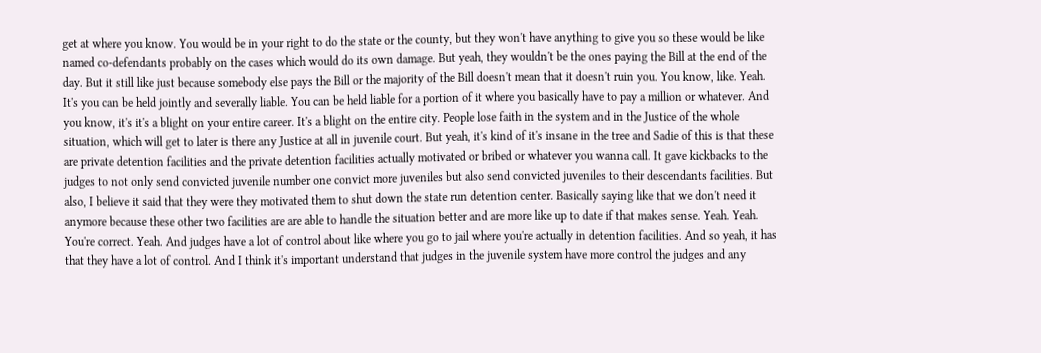get at where you know. You would be in your right to do the state or the county, but they won't have anything to give you so these would be like named co-defendants probably on the cases which would do its own damage. But yeah, they wouldn't be the ones paying the Bill at the end of the day. But it still like just because somebody else pays the Bill or the majority of the Bill doesn't mean that it doesn't ruin you. You know, like. Yeah. It's you can be held jointly and severally liable. You can be held liable for a portion of it where you basically have to pay a million or whatever. And you know, it's it's a blight on your entire career. It's a blight on the entire city. People lose faith in the system and in the Justice of the whole situation, which will get to later is there any Justice at all in juvenile court. But yeah, it's kind of it's insane in the tree and Sadie of this is that these are private detention facilities and the private detention facilities actually motivated or bribed or whatever you wanna call. It gave kickbacks to the judges to not only send convicted juvenile number one convict more juveniles but also send convicted juveniles to their descendants facilities. But also, I believe it said that they were they motivated them to shut down the state run detention center. Basically saying like that we don't need it anymore because these other two facilities are are able to handle the situation better and are more like up to date if that makes sense. Yeah. Yeah. You're correct. Yeah. And judges have a lot of control about like where you go to jail where you're actually in detention facilities. And so yeah, it has that they have a lot of control. And I think it's important understand that judges in the juvenile system have more control the judges and any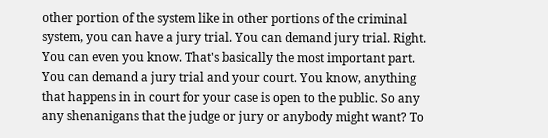other portion of the system like in other portions of the criminal system, you can have a jury trial. You can demand jury trial. Right. You can even you know. That's basically the most important part. You can demand a jury trial and your court. You know, anything that happens in in court for your case is open to the public. So any any shenanigans that the judge or jury or anybody might want? To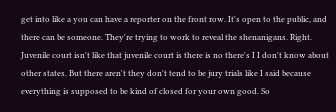get into like a you can have a reporter on the front row. It's open to the public, and there can be someone. They're trying to work to reveal the shenanigans. Right. Juvenile court isn't like that juvenile court is there is no there's I I don't know about other states. But there aren't they don't tend to be jury trials like I said because everything is supposed to be kind of closed for your own good. So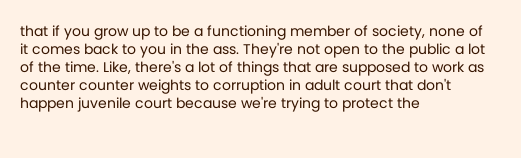that if you grow up to be a functioning member of society, none of it comes back to you in the ass. They're not open to the public a lot of the time. Like, there's a lot of things that are supposed to work as counter counter weights to corruption in adult court that don't happen juvenile court because we're trying to protect the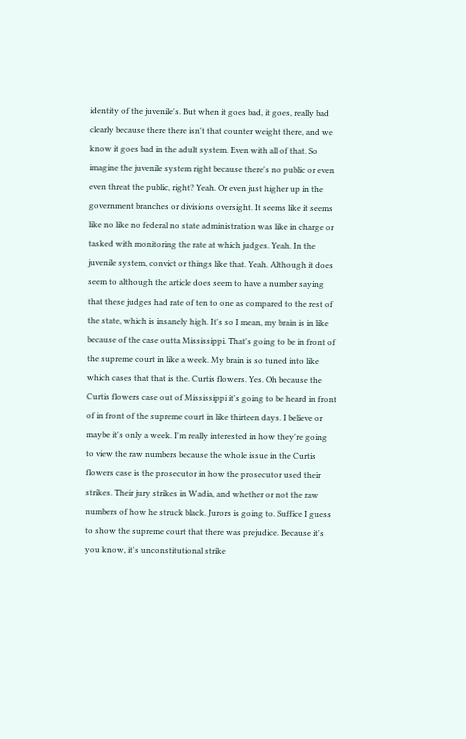identity of the juvenile's. But when it goes bad, it goes, really bad clearly because there there isn't that counter weight there, and we know it goes bad in the adult system. Even with all of that. So imagine the juvenile system right because there's no public or even even threat the public, right? Yeah. Or even just higher up in the government branches or divisions oversight. It seems like it seems like no like no federal no state administration was like in charge or tasked with monitoring the rate at which judges. Yeah. In the juvenile system, convict or things like that. Yeah. Although it does seem to although the article does seem to have a number saying that these judges had rate of ten to one as compared to the rest of the state, which is insanely high. It's so I mean, my brain is in like because of the case outta Mississippi. That's going to be in front of the supreme court in like a week. My brain is so tuned into like which cases that that is the. Curtis flowers. Yes. Oh because the Curtis flowers case out of Mississippi it's going to be heard in front of in front of the supreme court in like thirteen days. I believe or maybe it's only a week. I'm really interested in how they're going to view the raw numbers because the whole issue in the Curtis flowers case is the prosecutor in how the prosecutor used their strikes. Their jury strikes in Wadia, and whether or not the raw numbers of how he struck black. Jurors is going to. Suffice I guess to show the supreme court that there was prejudice. Because it's you know, it's unconstitutional strike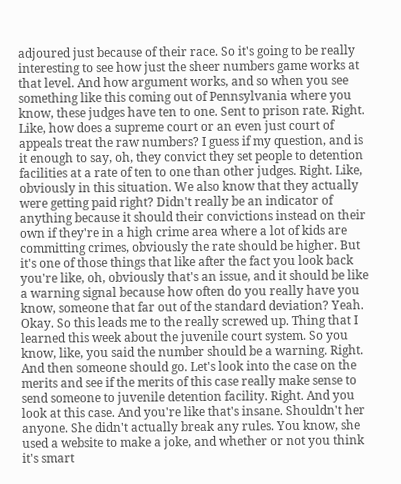adjoured just because of their race. So it's going to be really interesting to see how just the sheer numbers game works at that level. And how argument works, and so when you see something like this coming out of Pennsylvania where you know, these judges have ten to one. Sent to prison rate. Right. Like, how does a supreme court or an even just court of appeals treat the raw numbers? I guess if my question, and is it enough to say, oh, they convict they set people to detention facilities at a rate of ten to one than other judges. Right. Like, obviously in this situation. We also know that they actually were getting paid right? Didn't really be an indicator of anything because it should their convictions instead on their own if they're in a high crime area where a lot of kids are committing crimes, obviously the rate should be higher. But it's one of those things that like after the fact you look back you're like, oh, obviously that's an issue, and it should be like a warning signal because how often do you really have you know, someone that far out of the standard deviation? Yeah. Okay. So this leads me to the really screwed up. Thing that I learned this week about the juvenile court system. So you know, like, you said the number should be a warning. Right. And then someone should go. Let's look into the case on the merits and see if the merits of this case really make sense to send someone to juvenile detention facility. Right. And you look at this case. And you're like that's insane. Shouldn't her anyone. She didn't actually break any rules. You know, she used a website to make a joke, and whether or not you think it's smart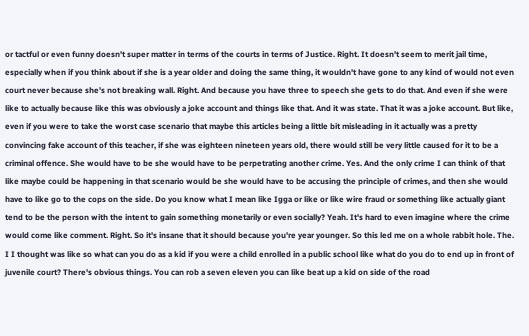or tactful or even funny doesn't super matter in terms of the courts in terms of Justice. Right. It doesn't seem to merit jail time, especially when if you think about if she is a year older and doing the same thing, it wouldn't have gone to any kind of would not even court never because she's not breaking wall. Right. And because you have three to speech she gets to do that. And even if she were like to actually because like this was obviously a joke account and things like that. And it was state. That it was a joke account. But like, even if you were to take the worst case scenario that maybe this articles being a little bit misleading in it actually was a pretty convincing fake account of this teacher, if she was eighteen nineteen years old, there would still be very little caused for it to be a criminal offence. She would have to be she would have to be perpetrating another crime. Yes. And the only crime I can think of that like maybe could be happening in that scenario would be she would have to be accusing the principle of crimes, and then she would have to like go to the cops on the side. Do you know what I mean like Igga or like or like wire fraud or something like actually giant tend to be the person with the intent to gain something monetarily or even socially? Yeah. It's hard to even imagine where the crime would come like comment. Right. So it's insane that it should because you're year younger. So this led me on a whole rabbit hole. The. I I thought was like so what can you do as a kid if you were a child enrolled in a public school like what do you do to end up in front of juvenile court? There's obvious things. You can rob a seven eleven you can like beat up a kid on side of the road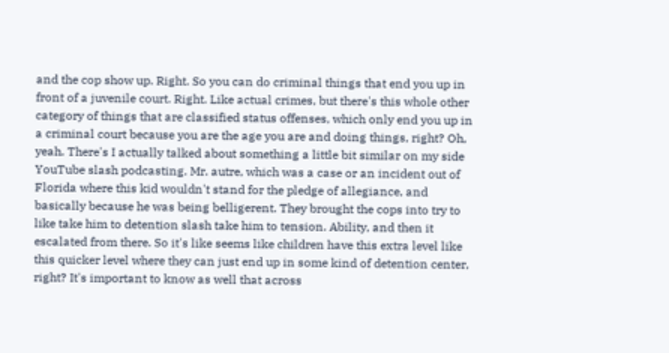and the cop show up. Right. So you can do criminal things that end you up in front of a juvenile court. Right. Like actual crimes, but there's this whole other category of things that are classified status offenses, which only end you up in a criminal court because you are the age you are and doing things, right? Oh, yeah. There's I actually talked about something a little bit similar on my side YouTube slash podcasting. Mr. autre, which was a case or an incident out of Florida where this kid wouldn't stand for the pledge of allegiance, and basically because he was being belligerent. They brought the cops into try to like take him to detention slash take him to tension. Ability, and then it escalated from there. So it's like seems like children have this extra level like this quicker level where they can just end up in some kind of detention center, right? It's important to know as well that across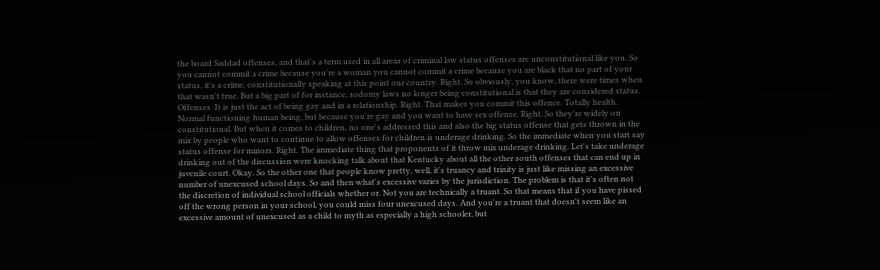the board Saddad offenses, and that's a term used in all areas of criminal law status offenses are unconstitutional like you. So you cannot commit a crime because you're a woman you cannot commit a crime because you are black that no part of your status, it's a crime, constitutionally speaking at this point our country. Right. So obviously, you know, there were times when that wasn't true. But a big part of for instance, sodomy laws no longer being constitutional is that they are considered status. Offenses. It is just the act of being gay and in a relationship. Right. That makes you commit this offence. Totally health. Normal functioning human being, but because you're gay and you want to have sex offense. Right. So they're widely on constitutional. But when it comes to children, no one's addressed this and also the big status offense that gets thrown in the mix by people who want to continue to allow offenses for children is underage drinking. So the immediate when you start say status offense for minors. Right. The immediate thing that proponents of it throw mix underage drinking. Let's take underage drinking out of the discussion were knocking talk about that Kentucky about all the other south offenses that can end up in juvenile court. Okay. So the other one that people know pretty, well, it's truancy and trinity is just like missing an excessive number of unexcused school days. So and then what's excessive varies by the jurisdiction. The problem is that it's often not the discretion of individual school officials whether or. Not you are technically a truant. So that means that if you have pissed off the wrong person in your school, you could miss four unexcused days. And you're a truant that doesn't seem like an excessive amount of unexcused as a child to myth as especially a high schooler, but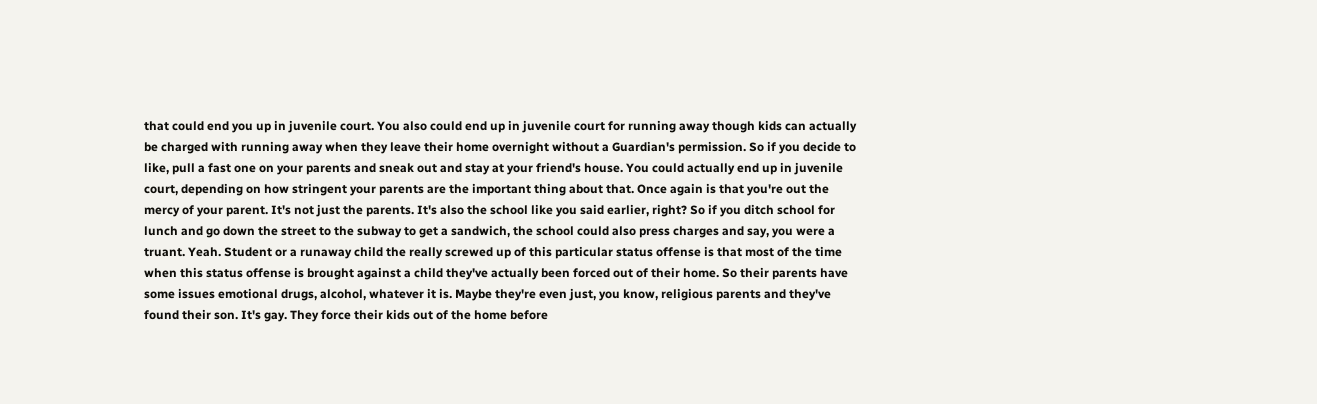that could end you up in juvenile court. You also could end up in juvenile court for running away though kids can actually be charged with running away when they leave their home overnight without a Guardian's permission. So if you decide to like, pull a fast one on your parents and sneak out and stay at your friend's house. You could actually end up in juvenile court, depending on how stringent your parents are the important thing about that. Once again is that you're out the mercy of your parent. It's not just the parents. It's also the school like you said earlier, right? So if you ditch school for lunch and go down the street to the subway to get a sandwich, the school could also press charges and say, you were a truant. Yeah. Student or a runaway child the really screwed up of this particular status offense is that most of the time when this status offense is brought against a child they've actually been forced out of their home. So their parents have some issues emotional drugs, alcohol, whatever it is. Maybe they're even just, you know, religious parents and they've found their son. It's gay. They force their kids out of the home before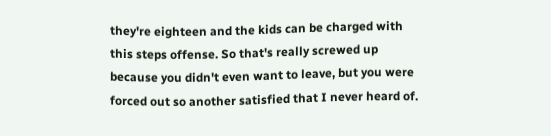they're eighteen and the kids can be charged with this steps offense. So that's really screwed up because you didn't even want to leave, but you were forced out so another satisfied that I never heard of.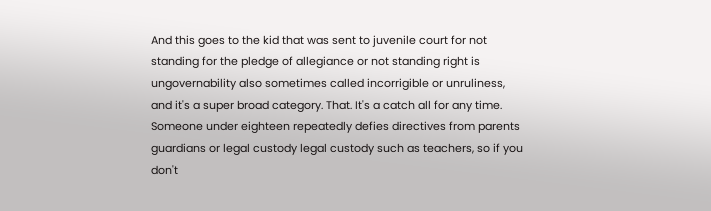And this goes to the kid that was sent to juvenile court for not standing for the pledge of allegiance or not standing right is ungovernability also sometimes called incorrigible or unruliness, and it's a super broad category. That. It's a catch all for any time. Someone under eighteen repeatedly defies directives from parents guardians or legal custody legal custody such as teachers, so if you don't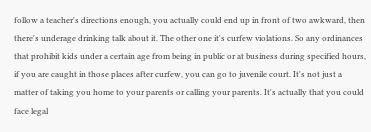follow a teacher's directions enough, you actually could end up in front of two awkward, then there's underage drinking talk about it. The other one it's curfew violations. So any ordinances that prohibit kids under a certain age from being in public or at business during specified hours, if you are caught in those places after curfew, you can go to juvenile court. It's not just a matter of taking you home to your parents or calling your parents. It's actually that you could face legal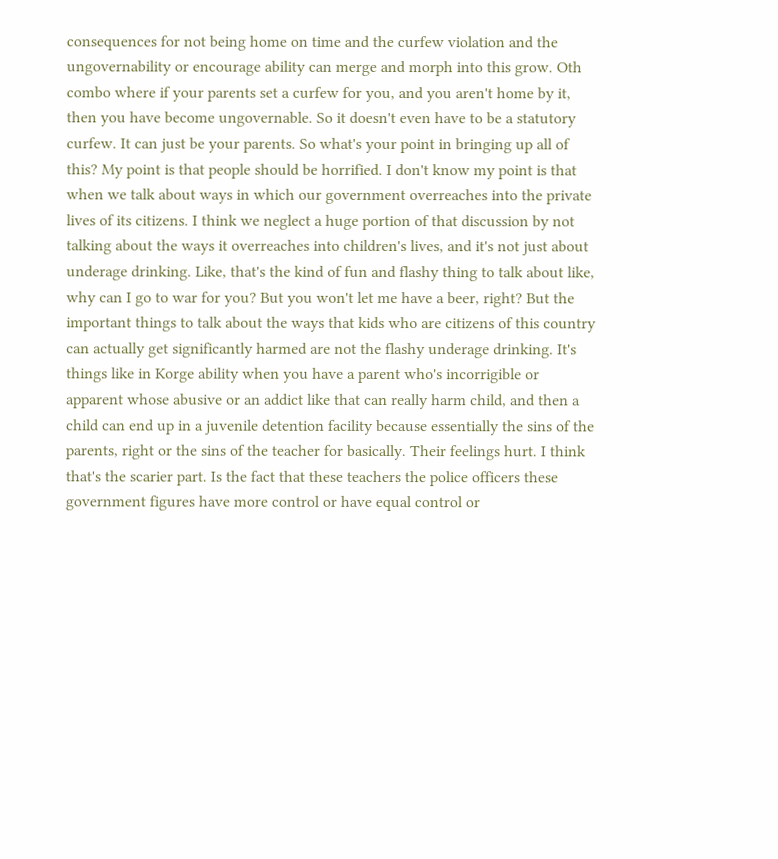consequences for not being home on time and the curfew violation and the ungovernability or encourage ability can merge and morph into this grow. Oth combo where if your parents set a curfew for you, and you aren't home by it, then you have become ungovernable. So it doesn't even have to be a statutory curfew. It can just be your parents. So what's your point in bringing up all of this? My point is that people should be horrified. I don't know my point is that when we talk about ways in which our government overreaches into the private lives of its citizens. I think we neglect a huge portion of that discussion by not talking about the ways it overreaches into children's lives, and it's not just about underage drinking. Like, that's the kind of fun and flashy thing to talk about like, why can I go to war for you? But you won't let me have a beer, right? But the important things to talk about the ways that kids who are citizens of this country can actually get significantly harmed are not the flashy underage drinking. It's things like in Korge ability when you have a parent who's incorrigible or apparent whose abusive or an addict like that can really harm child, and then a child can end up in a juvenile detention facility because essentially the sins of the parents, right or the sins of the teacher for basically. Their feelings hurt. I think that's the scarier part. Is the fact that these teachers the police officers these government figures have more control or have equal control or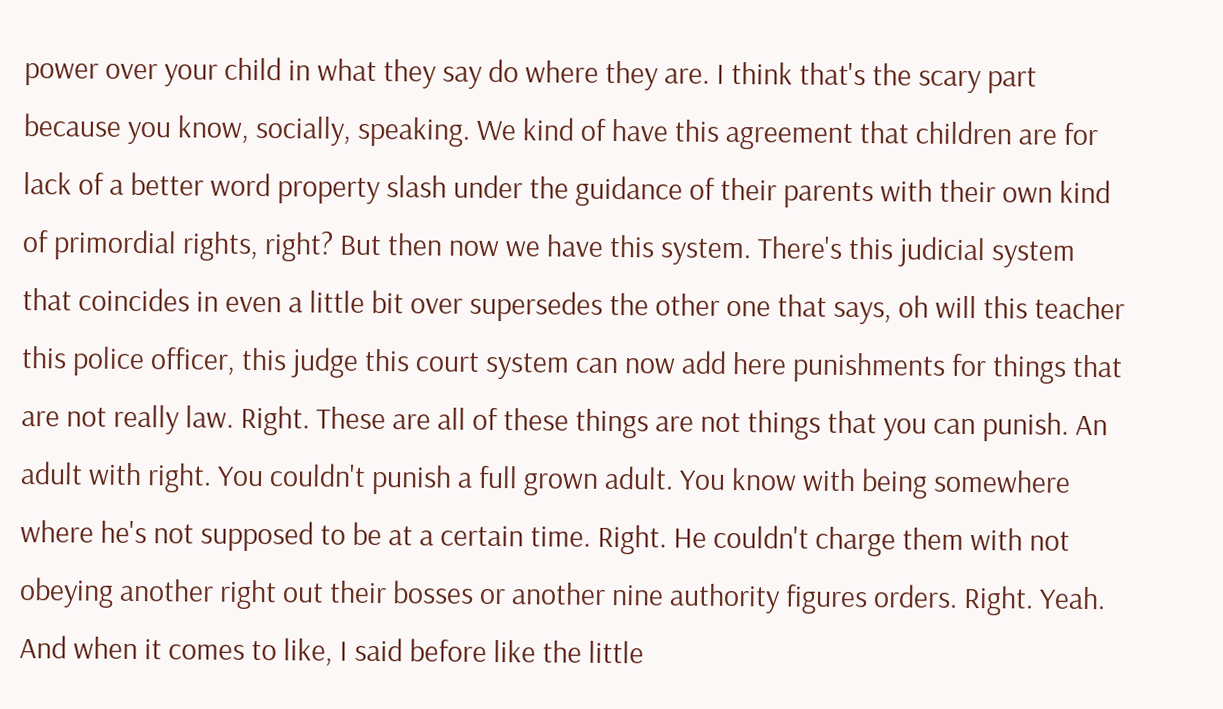power over your child in what they say do where they are. I think that's the scary part because you know, socially, speaking. We kind of have this agreement that children are for lack of a better word property slash under the guidance of their parents with their own kind of primordial rights, right? But then now we have this system. There's this judicial system that coincides in even a little bit over supersedes the other one that says, oh will this teacher this police officer, this judge this court system can now add here punishments for things that are not really law. Right. These are all of these things are not things that you can punish. An adult with right. You couldn't punish a full grown adult. You know with being somewhere where he's not supposed to be at a certain time. Right. He couldn't charge them with not obeying another right out their bosses or another nine authority figures orders. Right. Yeah. And when it comes to like, I said before like the little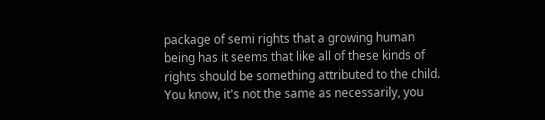package of semi rights that a growing human being has it seems that like all of these kinds of rights should be something attributed to the child. You know, it's not the same as necessarily, you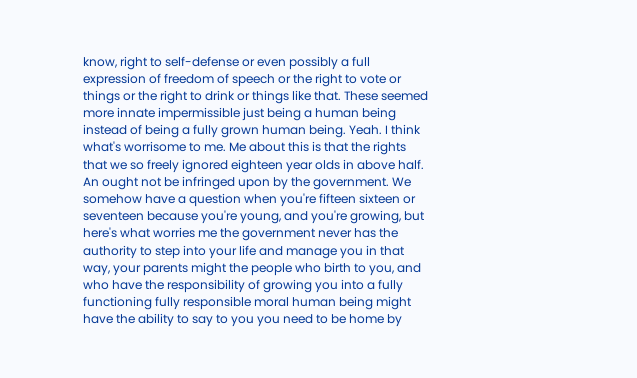know, right to self-defense or even possibly a full expression of freedom of speech or the right to vote or things or the right to drink or things like that. These seemed more innate impermissible just being a human being instead of being a fully grown human being. Yeah. I think what's worrisome to me. Me about this is that the rights that we so freely ignored eighteen year olds in above half. An ought not be infringed upon by the government. We somehow have a question when you're fifteen sixteen or seventeen because you're young, and you're growing, but here's what worries me the government never has the authority to step into your life and manage you in that way, your parents might the people who birth to you, and who have the responsibility of growing you into a fully functioning fully responsible moral human being might have the ability to say to you you need to be home by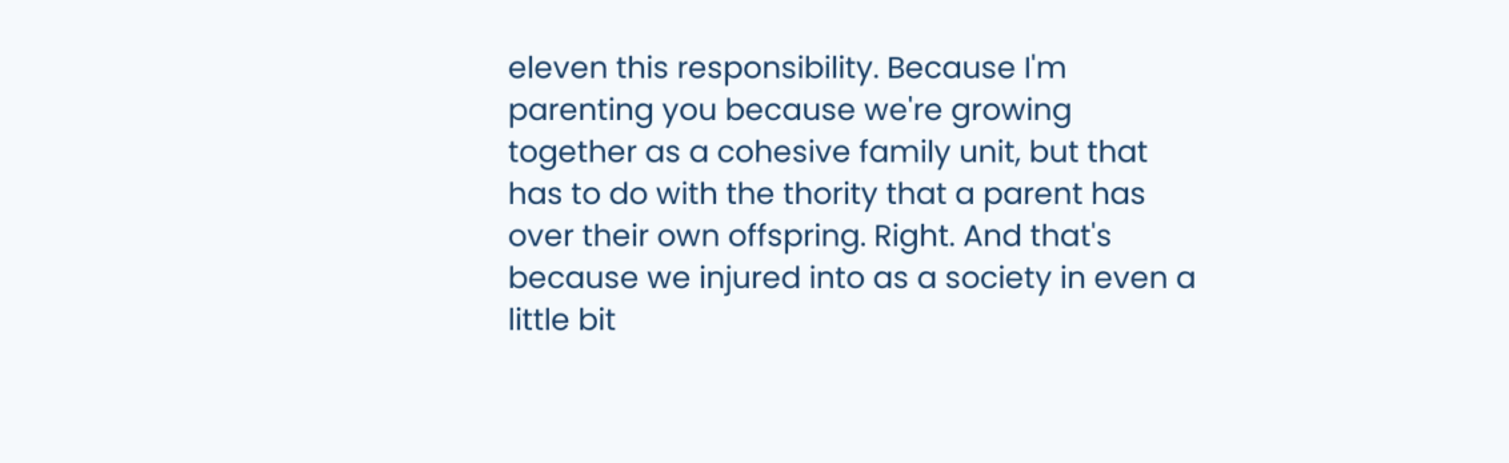eleven this responsibility. Because I'm parenting you because we're growing together as a cohesive family unit, but that has to do with the thority that a parent has over their own offspring. Right. And that's because we injured into as a society in even a little bit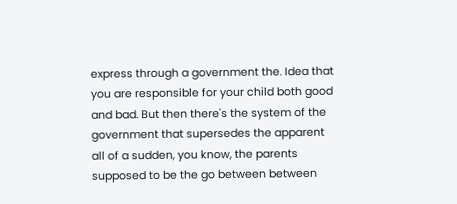express through a government the. Idea that you are responsible for your child both good and bad. But then there's the system of the government that supersedes the apparent all of a sudden, you know, the parents supposed to be the go between between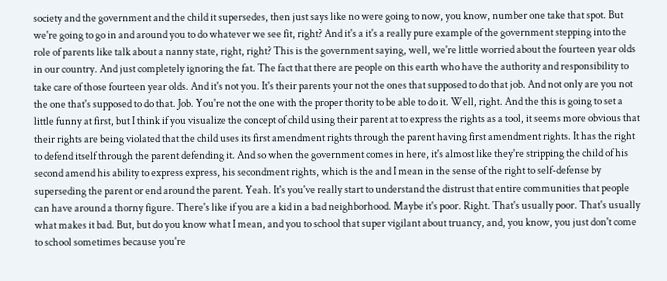society and the government and the child it supersedes, then just says like no were going to now, you know, number one take that spot. But we're going to go in and around you to do whatever we see fit, right? And it's a it's a really pure example of the government stepping into the role of parents like talk about a nanny state, right, right? This is the government saying, well, we're little worried about the fourteen year olds in our country. And just completely ignoring the fat. The fact that there are people on this earth who have the authority and responsibility to take care of those fourteen year olds. And it's not you. It's their parents your not the ones that supposed to do that job. And not only are you not the one that's supposed to do that. Job. You're not the one with the proper thority to be able to do it. Well, right. And the this is going to set a little funny at first, but I think if you visualize the concept of child using their parent at to express the rights as a tool, it seems more obvious that their rights are being violated that the child uses its first amendment rights through the parent having first amendment rights. It has the right to defend itself through the parent defending it. And so when the government comes in here, it's almost like they're stripping the child of his second amend his ability to express express, his secondment rights, which is the and I mean in the sense of the right to self-defense by superseding the parent or end around the parent. Yeah. It's you've really start to understand the distrust that entire communities that people can have around a thorny figure. There's like if you are a kid in a bad neighborhood. Maybe it's poor. Right. That's usually poor. That's usually what makes it bad. But, but do you know what I mean, and you to school that super vigilant about truancy, and, you know, you just don't come to school sometimes because you're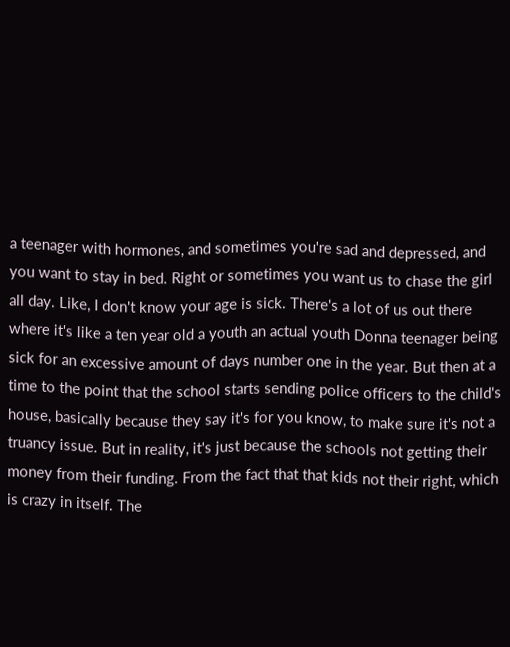a teenager with hormones, and sometimes you're sad and depressed, and you want to stay in bed. Right or sometimes you want us to chase the girl all day. Like, I don't know your age is sick. There's a lot of us out there where it's like a ten year old a youth an actual youth Donna teenager being sick for an excessive amount of days number one in the year. But then at a time to the point that the school starts sending police officers to the child's house, basically because they say it's for you know, to make sure it's not a truancy issue. But in reality, it's just because the schools not getting their money from their funding. From the fact that that kids not their right, which is crazy in itself. The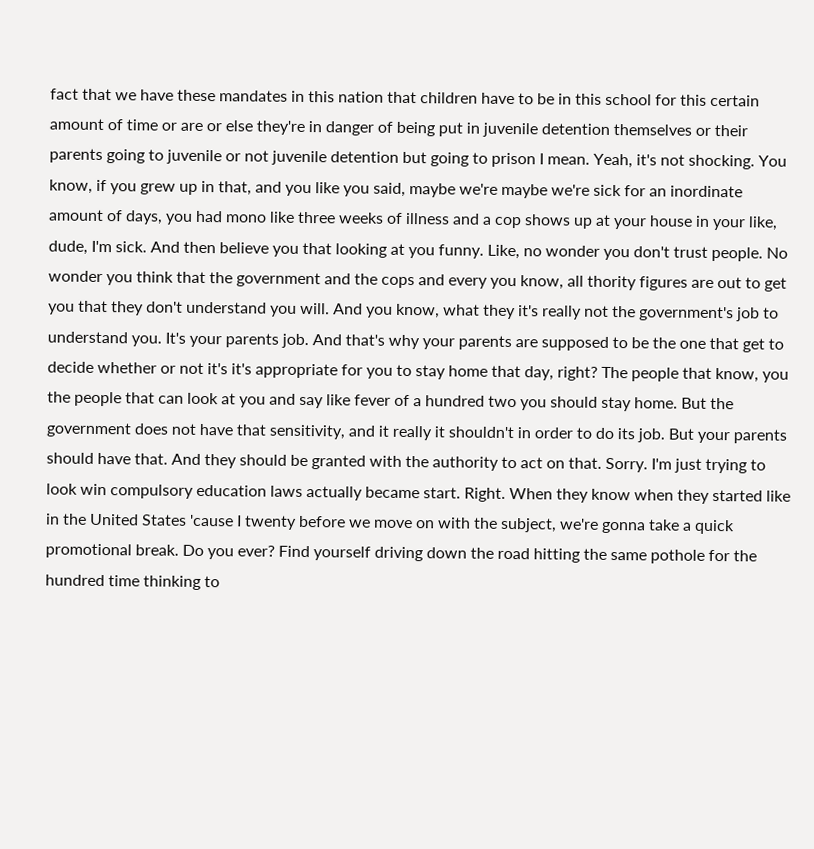fact that we have these mandates in this nation that children have to be in this school for this certain amount of time or are or else they're in danger of being put in juvenile detention themselves or their parents going to juvenile or not juvenile detention but going to prison I mean. Yeah, it's not shocking. You know, if you grew up in that, and you like you said, maybe we're maybe we're sick for an inordinate amount of days, you had mono like three weeks of illness and a cop shows up at your house in your like, dude, I'm sick. And then believe you that looking at you funny. Like, no wonder you don't trust people. No wonder you think that the government and the cops and every you know, all thority figures are out to get you that they don't understand you will. And you know, what they it's really not the government's job to understand you. It's your parents job. And that's why your parents are supposed to be the one that get to decide whether or not it's it's appropriate for you to stay home that day, right? The people that know, you the people that can look at you and say like fever of a hundred two you should stay home. But the government does not have that sensitivity, and it really it shouldn't in order to do its job. But your parents should have that. And they should be granted with the authority to act on that. Sorry. I'm just trying to look win compulsory education laws actually became start. Right. When they know when they started like in the United States 'cause I twenty before we move on with the subject, we're gonna take a quick promotional break. Do you ever? Find yourself driving down the road hitting the same pothole for the hundred time thinking to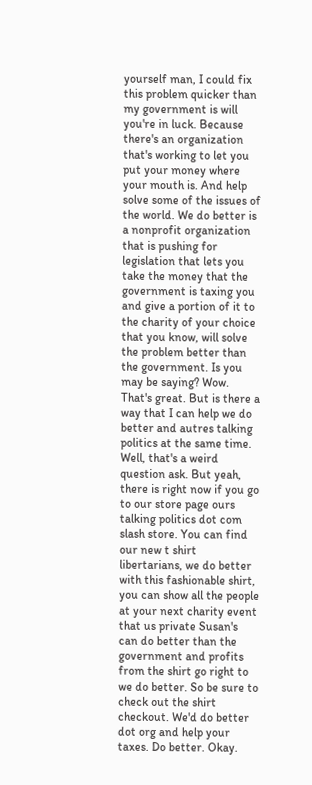yourself man, I could fix this problem quicker than my government is will you're in luck. Because there's an organization that's working to let you put your money where your mouth is. And help solve some of the issues of the world. We do better is a nonprofit organization that is pushing for legislation that lets you take the money that the government is taxing you and give a portion of it to the charity of your choice that you know, will solve the problem better than the government. Is you may be saying? Wow. That's great. But is there a way that I can help we do better and autres talking politics at the same time. Well, that's a weird question ask. But yeah, there is right now if you go to our store page ours talking politics dot com slash store. You can find our new t shirt libertarians, we do better with this fashionable shirt, you can show all the people at your next charity event that us private Susan's can do better than the government and profits from the shirt go right to we do better. So be sure to check out the shirt checkout. We'd do better dot org and help your taxes. Do better. Okay.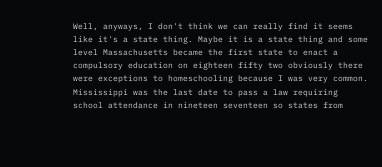Well, anyways, I don't think we can really find it seems like it's a state thing. Maybe it is a state thing and some level Massachusetts became the first state to enact a compulsory education on eighteen fifty two obviously there were exceptions to homeschooling because I was very common. Mississippi was the last date to pass a law requiring school attendance in nineteen seventeen so states from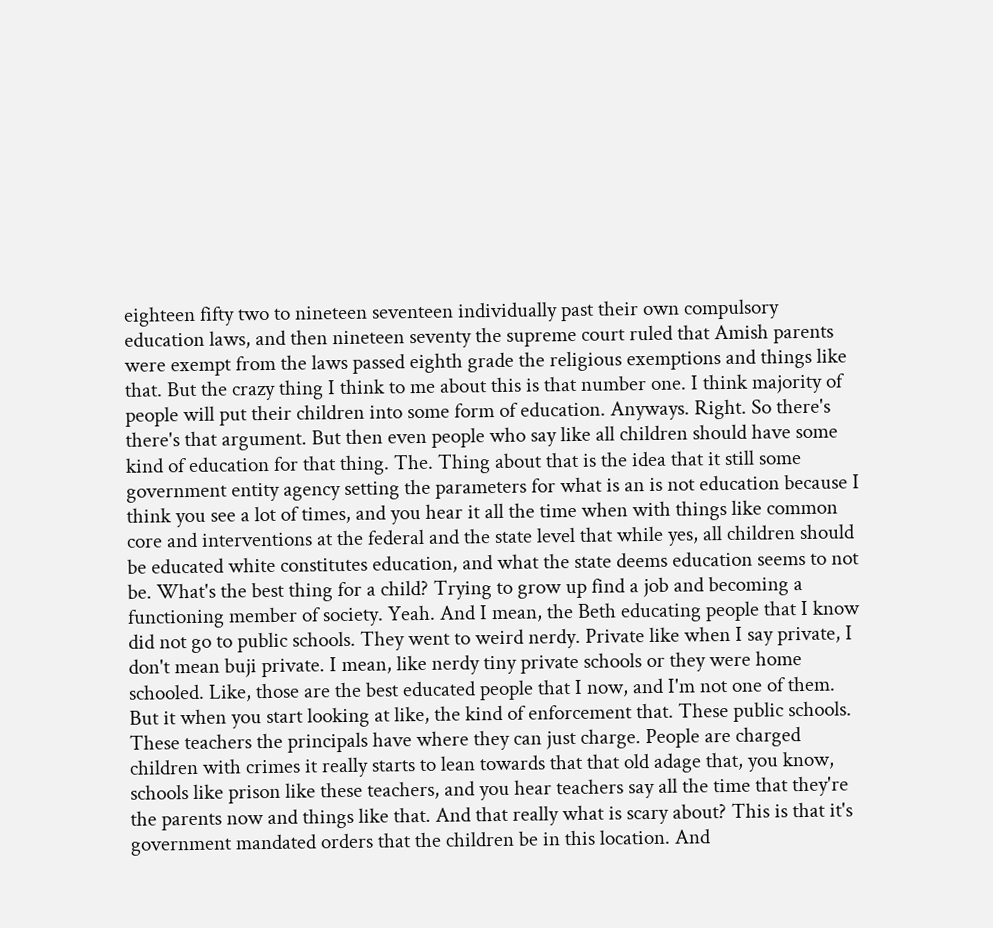eighteen fifty two to nineteen seventeen individually past their own compulsory education laws, and then nineteen seventy the supreme court ruled that Amish parents were exempt from the laws passed eighth grade the religious exemptions and things like that. But the crazy thing I think to me about this is that number one. I think majority of people will put their children into some form of education. Anyways. Right. So there's there's that argument. But then even people who say like all children should have some kind of education for that thing. The. Thing about that is the idea that it still some government entity agency setting the parameters for what is an is not education because I think you see a lot of times, and you hear it all the time when with things like common core and interventions at the federal and the state level that while yes, all children should be educated white constitutes education, and what the state deems education seems to not be. What's the best thing for a child? Trying to grow up find a job and becoming a functioning member of society. Yeah. And I mean, the Beth educating people that I know did not go to public schools. They went to weird nerdy. Private like when I say private, I don't mean buji private. I mean, like nerdy tiny private schools or they were home schooled. Like, those are the best educated people that I now, and I'm not one of them. But it when you start looking at like, the kind of enforcement that. These public schools. These teachers the principals have where they can just charge. People are charged children with crimes it really starts to lean towards that that old adage that, you know, schools like prison like these teachers, and you hear teachers say all the time that they're the parents now and things like that. And that really what is scary about? This is that it's government mandated orders that the children be in this location. And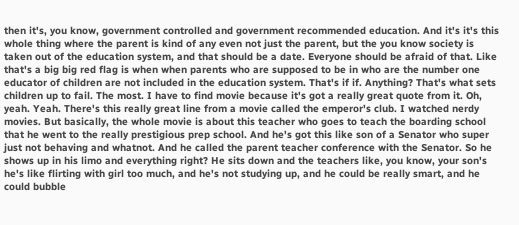then it's, you know, government controlled and government recommended education. And it's it's this whole thing where the parent is kind of any even not just the parent, but the you know society is taken out of the education system, and that should be a date. Everyone should be afraid of that. Like that's a big big red flag is when when parents who are supposed to be in who are the number one educator of children are not included in the education system. That's if if. Anything? That's what sets children up to fail. The most. I have to find movie because it's got a really great quote from it. Oh, yeah. Yeah. There's this really great line from a movie called the emperor's club. I watched nerdy movies. But basically, the whole movie is about this teacher who goes to teach the boarding school that he went to the really prestigious prep school. And he's got this like son of a Senator who super just not behaving and whatnot. And he called the parent teacher conference with the Senator. So he shows up in his limo and everything right? He sits down and the teachers like, you know, your son's he's like flirting with girl too much, and he's not studying up, and he could be really smart, and he could bubble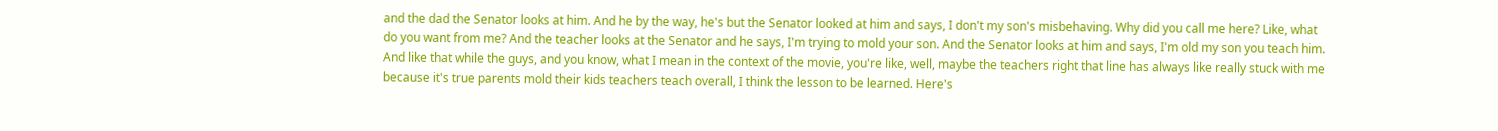and the dad the Senator looks at him. And he by the way, he's but the Senator looked at him and says, I don't my son's misbehaving. Why did you call me here? Like, what do you want from me? And the teacher looks at the Senator and he says, I'm trying to mold your son. And the Senator looks at him and says, I'm old my son you teach him. And like that while the guys, and you know, what I mean in the context of the movie, you're like, well, maybe the teachers right that line has always like really stuck with me because it's true parents mold their kids teachers teach overall, I think the lesson to be learned. Here's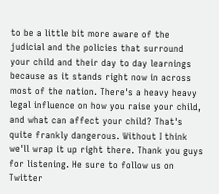to be a little bit more aware of the judicial and the policies that surround your child and their day to day learnings because as it stands right now in across most of the nation. There's a heavy heavy legal influence on how you raise your child, and what can affect your child? That's quite frankly dangerous. Without I think we'll wrap it up right there. Thank you guys for listening. He sure to follow us on Twitter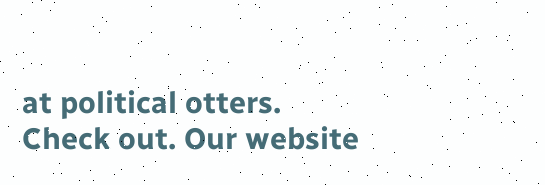at political otters. Check out. Our website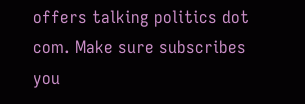offers talking politics dot com. Make sure subscribes you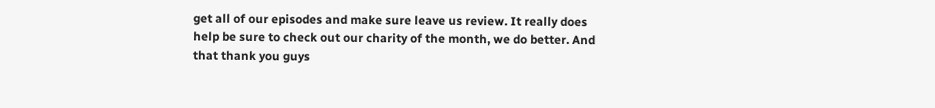get all of our episodes and make sure leave us review. It really does help be sure to check out our charity of the month, we do better. And that thank you guys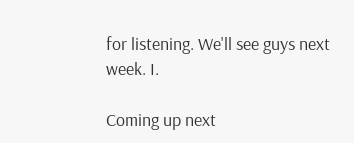for listening. We'll see guys next week. I.

Coming up next